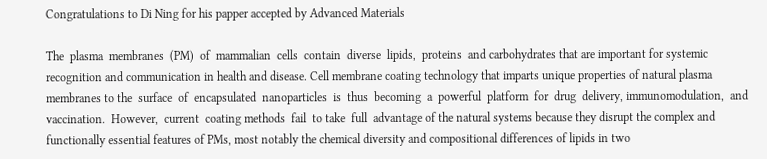Congratulations to Di Ning for his papper accepted by Advanced Materials

The  plasma  membranes  (PM)  of  mammalian  cells  contain  diverse  lipids,  proteins  and carbohydrates that are important for systemic recognition and communication in health and disease. Cell membrane coating technology that imparts unique properties of natural plasma membranes to the  surface  of  encapsulated  nanoparticles  is  thus  becoming  a  powerful  platform  for  drug  delivery, immunomodulation,  and  vaccination.  However,  current  coating methods  fail  to take  full  advantage of the natural systems because they disrupt the complex and functionally essential features of PMs, most notably the chemical diversity and compositional differences of lipids in two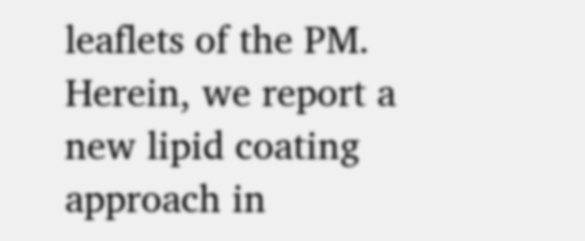leaflets of the PM. Herein, we report a new lipid coating approach in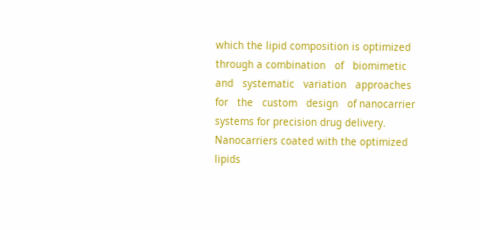which the lipid composition is optimized through a combination   of   biomimetic   and   systematic   variation   approaches   for   the   custom   design   of nanocarrier systems for precision drug delivery. Nanocarriers coated with the optimized lipids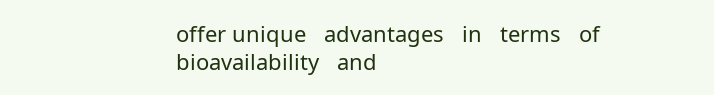offer unique   advantages   in   terms   of   bioavailability   and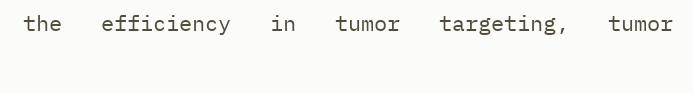the   efficiency   in   tumor   targeting,   tumor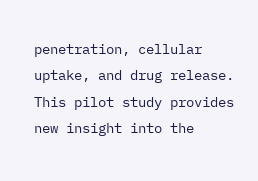penetration, cellular uptake, and drug release. This pilot study provides new insight into the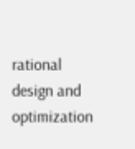rational design and optimization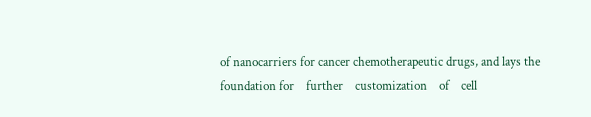of nanocarriers for cancer chemotherapeutic drugs, and lays the foundation for    further    customization    of    cell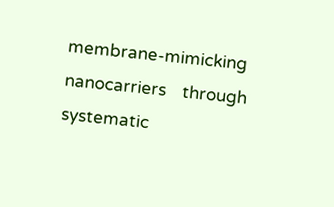membrane-mimicking    nanocarriers    through    systematic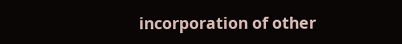incorporation of other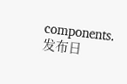components.
发布日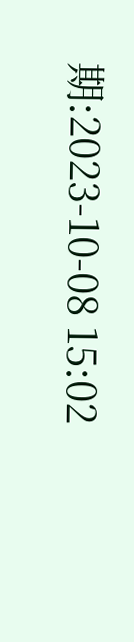期:2023-10-08 15:02